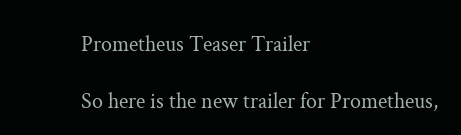Prometheus Teaser Trailer

So here is the new trailer for Prometheus,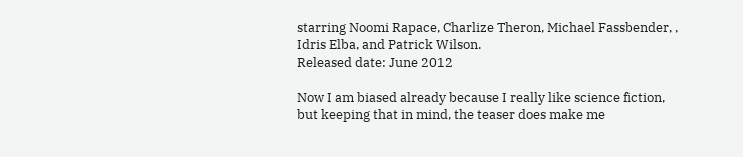starring Noomi Rapace, Charlize Theron, Michael Fassbender, , Idris Elba, and Patrick Wilson.
Released date: June 2012

Now I am biased already because I really like science fiction, but keeping that in mind, the teaser does make me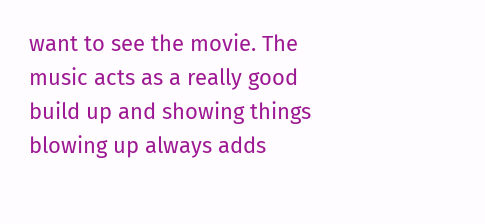want to see the movie. The music acts as a really good build up and showing things blowing up always adds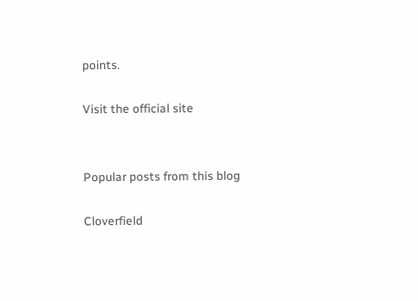points.

Visit the official site


Popular posts from this blog

Cloverfield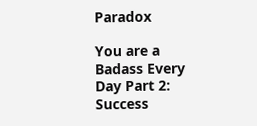Paradox

You are a Badass Every Day Part 2: Success